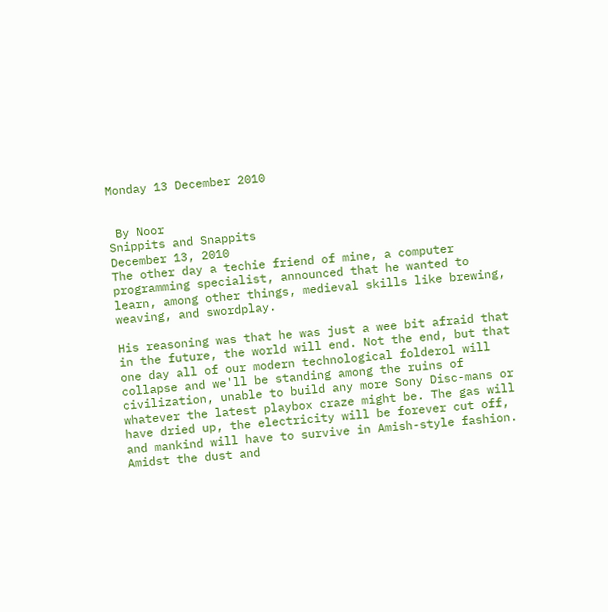Monday 13 December 2010


 By Noor
Snippits and Snappits
December 13, 2010
The other day a techie friend of mine, a computer programming specialist, announced that he wanted to learn, among other things, medieval skills like brewing, weaving, and swordplay.

His reasoning was that he was just a wee bit afraid that in the future, the world will end. Not the end, but that one day all of our modern technological folderol will collapse and we'll be standing among the ruins of civilization, unable to build any more Sony Disc-mans or whatever the latest playbox craze might be. The gas will have dried up, the electricity will be forever cut off, and mankind will have to survive in Amish-style fashion.
Amidst the dust and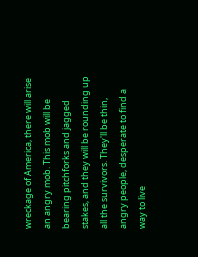wreckage of America, there will arise an angry mob. This mob will be bearing pitchforks and jagged stakes, and they will be rounding up all the survivors. They'll be thin, angry people, desperate to find a way to live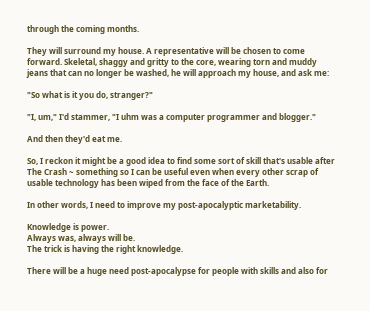through the coming months.

They will surround my house. A representative will be chosen to come forward. Skeletal, shaggy and gritty to the core, wearing torn and muddy jeans that can no longer be washed, he will approach my house, and ask me:

"So what is it you do, stranger?"

"I, um," I'd stammer, "I uhm was a computer programmer and blogger."

And then they'd eat me.

So, I reckon it might be a good idea to find some sort of skill that's usable after The Crash ~ something so I can be useful even when every other scrap of usable technology has been wiped from the face of the Earth.

In other words, I need to improve my post-apocalyptic marketability.

Knowledge is power.
Always was, always will be.
The trick is having the right knowledge.

There will be a huge need post-apocalypse for people with skills and also for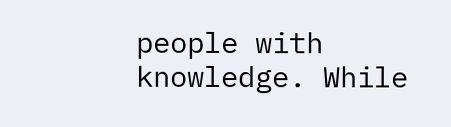people with knowledge. While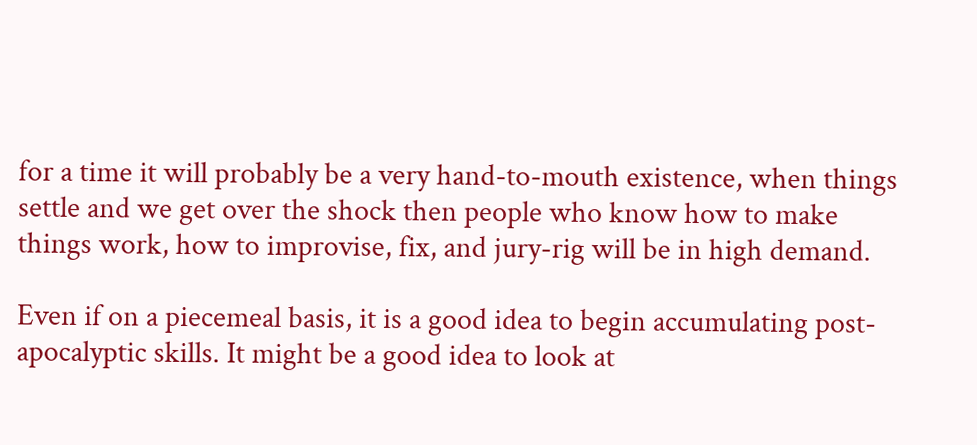for a time it will probably be a very hand-to-mouth existence, when things settle and we get over the shock then people who know how to make things work, how to improvise, fix, and jury-rig will be in high demand.

Even if on a piecemeal basis, it is a good idea to begin accumulating post-apocalyptic skills. It might be a good idea to look at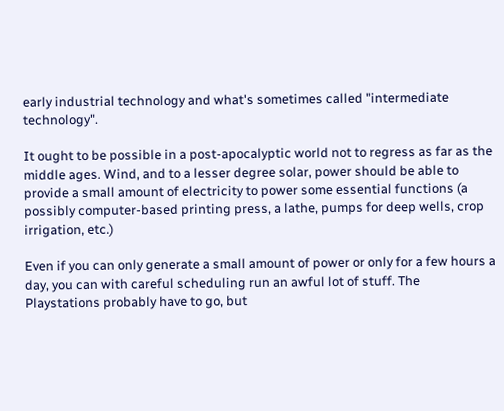early industrial technology and what's sometimes called "intermediate technology".

It ought to be possible in a post-apocalyptic world not to regress as far as the middle ages. Wind, and to a lesser degree solar, power should be able to provide a small amount of electricity to power some essential functions (a possibly computer-based printing press, a lathe, pumps for deep wells, crop irrigation, etc.)

Even if you can only generate a small amount of power or only for a few hours a day, you can with careful scheduling run an awful lot of stuff. The Playstations probably have to go, but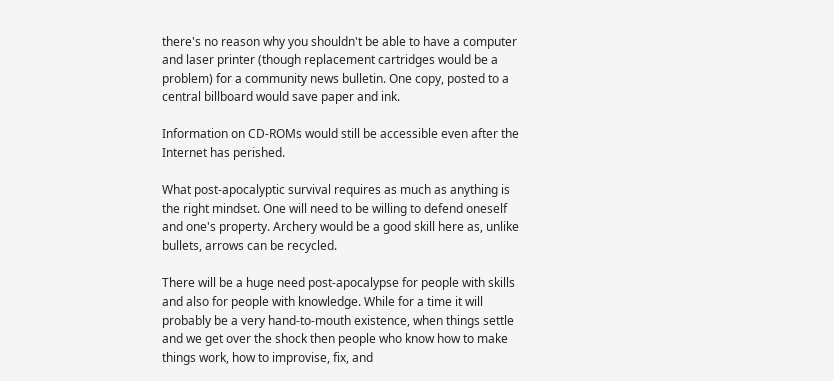there's no reason why you shouldn't be able to have a computer and laser printer (though replacement cartridges would be a problem) for a community news bulletin. One copy, posted to a central billboard would save paper and ink.

Information on CD-ROMs would still be accessible even after the Internet has perished.

What post-apocalyptic survival requires as much as anything is the right mindset. One will need to be willing to defend oneself and one's property. Archery would be a good skill here as, unlike bullets, arrows can be recycled.

There will be a huge need post-apocalypse for people with skills and also for people with knowledge. While for a time it will probably be a very hand-to-mouth existence, when things settle and we get over the shock then people who know how to make things work, how to improvise, fix, and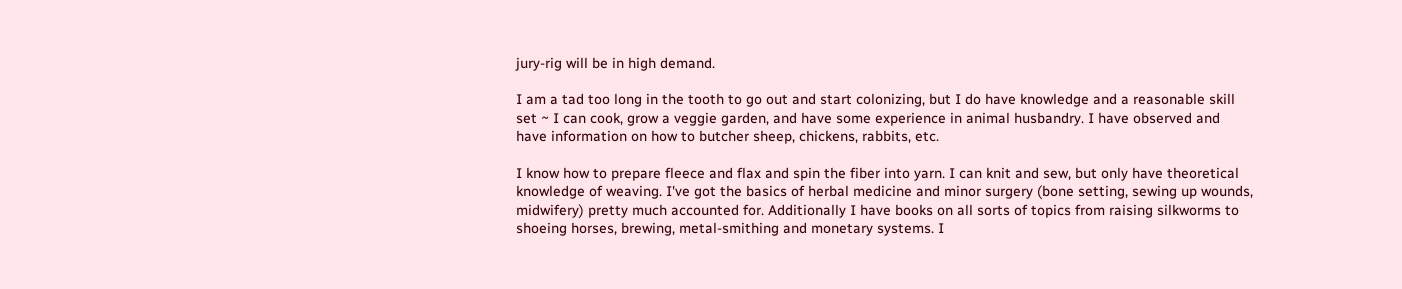jury-rig will be in high demand.

I am a tad too long in the tooth to go out and start colonizing, but I do have knowledge and a reasonable skill set ~ I can cook, grow a veggie garden, and have some experience in animal husbandry. I have observed and have information on how to butcher sheep, chickens, rabbits, etc.

I know how to prepare fleece and flax and spin the fiber into yarn. I can knit and sew, but only have theoretical knowledge of weaving. I've got the basics of herbal medicine and minor surgery (bone setting, sewing up wounds, midwifery) pretty much accounted for. Additionally I have books on all sorts of topics from raising silkworms to shoeing horses, brewing, metal-smithing and monetary systems. I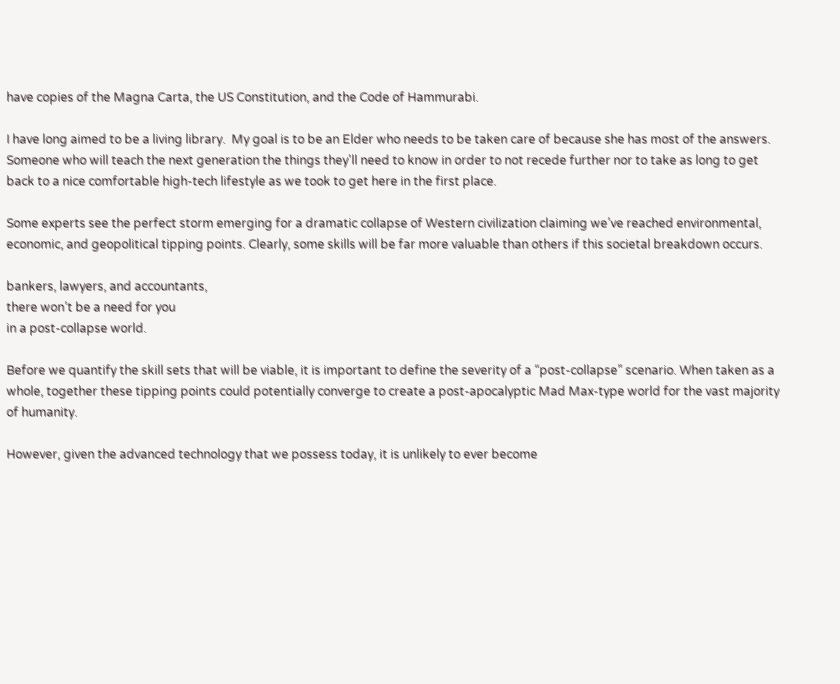have copies of the Magna Carta, the US Constitution, and the Code of Hammurabi.

I have long aimed to be a living library.  My goal is to be an Elder who needs to be taken care of because she has most of the answers. Someone who will teach the next generation the things they'll need to know in order to not recede further nor to take as long to get back to a nice comfortable high-tech lifestyle as we took to get here in the first place.

Some experts see the perfect storm emerging for a dramatic collapse of Western civilization claiming we’ve reached environmental, economic, and geopolitical tipping points. Clearly, some skills will be far more valuable than others if this societal breakdown occurs.

bankers, lawyers, and accountants,
there won’t be a need for you
in a post-collapse world.

Before we quantify the skill sets that will be viable, it is important to define the severity of a “post-collapse” scenario. When taken as a whole, together these tipping points could potentially converge to create a post-apocalyptic Mad Max-type world for the vast majority of humanity.

However, given the advanced technology that we possess today, it is unlikely to ever become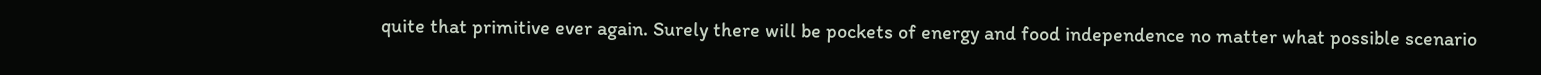quite that primitive ever again. Surely there will be pockets of energy and food independence no matter what possible scenario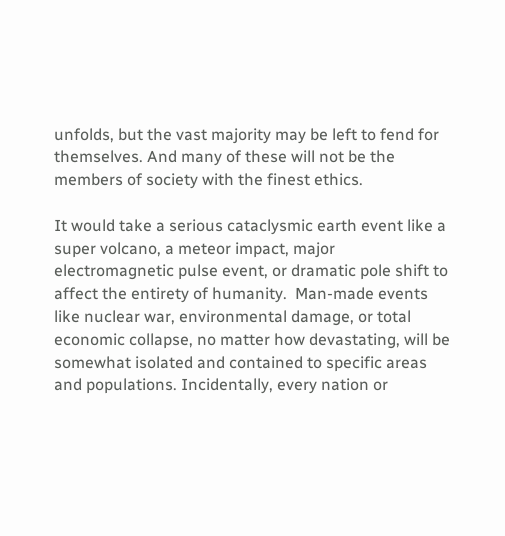unfolds, but the vast majority may be left to fend for themselves. And many of these will not be the members of society with the finest ethics.

It would take a serious cataclysmic earth event like a super volcano, a meteor impact, major electromagnetic pulse event, or dramatic pole shift to affect the entirety of humanity.  Man-made events like nuclear war, environmental damage, or total economic collapse, no matter how devastating, will be somewhat isolated and contained to specific areas and populations. Incidentally, every nation or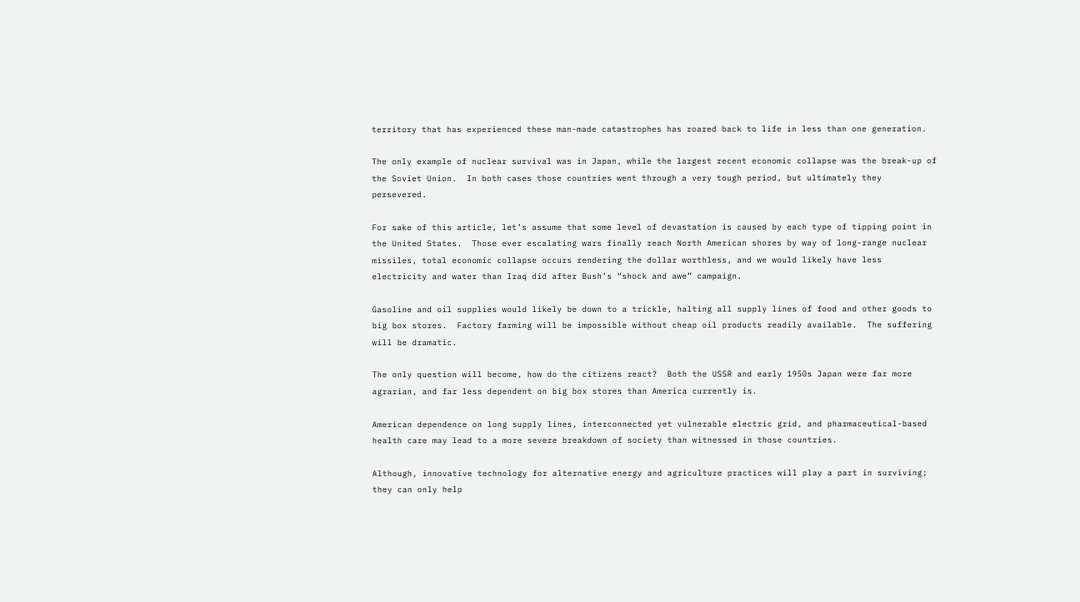territory that has experienced these man-made catastrophes has roared back to life in less than one generation.

The only example of nuclear survival was in Japan, while the largest recent economic collapse was the break-up of the Soviet Union.  In both cases those countries went through a very tough period, but ultimately they persevered.

For sake of this article, let’s assume that some level of devastation is caused by each type of tipping point in the United States.  Those ever escalating wars finally reach North American shores by way of long-range nuclear missiles, total economic collapse occurs rendering the dollar worthless, and we would likely have less electricity and water than Iraq did after Bush’s “shock and awe” campaign.

Gasoline and oil supplies would likely be down to a trickle, halting all supply lines of food and other goods to big box stores.  Factory farming will be impossible without cheap oil products readily available.  The suffering will be dramatic.

The only question will become, how do the citizens react?  Both the USSR and early 1950s Japan were far more agrarian, and far less dependent on big box stores than America currently is.

American dependence on long supply lines, interconnected yet vulnerable electric grid, and pharmaceutical-based health care may lead to a more severe breakdown of society than witnessed in those countries.

Although, innovative technology for alternative energy and agriculture practices will play a part in surviving; they can only help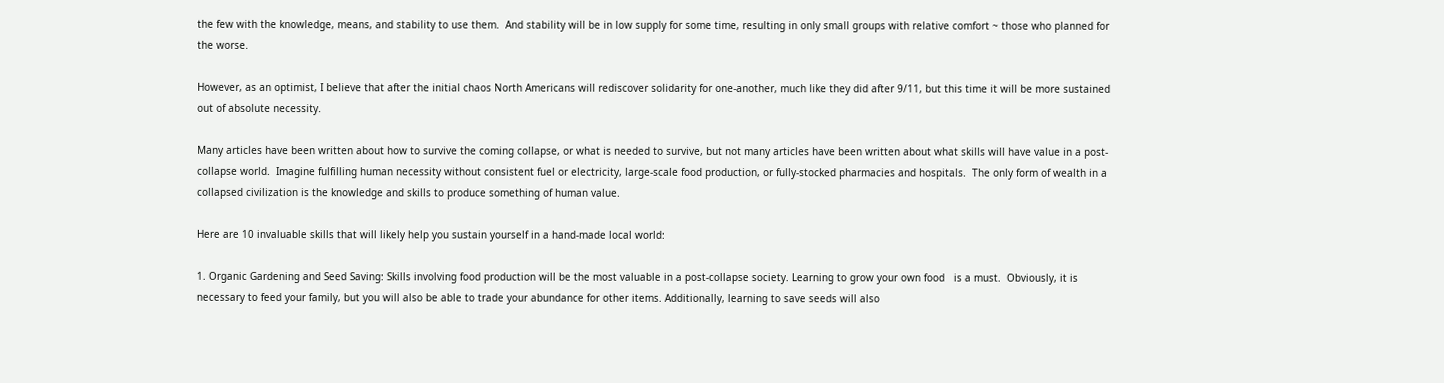the few with the knowledge, means, and stability to use them.  And stability will be in low supply for some time, resulting in only small groups with relative comfort ~ those who planned for the worse.

However, as an optimist, I believe that after the initial chaos North Americans will rediscover solidarity for one-another, much like they did after 9/11, but this time it will be more sustained out of absolute necessity.

Many articles have been written about how to survive the coming collapse, or what is needed to survive, but not many articles have been written about what skills will have value in a post-collapse world.  Imagine fulfilling human necessity without consistent fuel or electricity, large-scale food production, or fully-stocked pharmacies and hospitals.  The only form of wealth in a collapsed civilization is the knowledge and skills to produce something of human value.

Here are 10 invaluable skills that will likely help you sustain yourself in a hand-made local world:

1. Organic Gardening and Seed Saving: Skills involving food production will be the most valuable in a post-collapse society. Learning to grow your own food   is a must.  Obviously, it is necessary to feed your family, but you will also be able to trade your abundance for other items. Additionally, learning to save seeds will also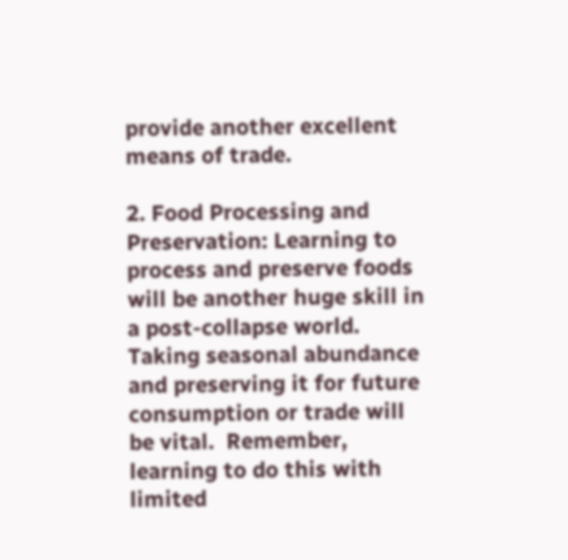provide another excellent means of trade.

2. Food Processing and Preservation: Learning to process and preserve foods will be another huge skill in a post-collapse world. Taking seasonal abundance and preserving it for future consumption or trade will be vital.  Remember, learning to do this with limited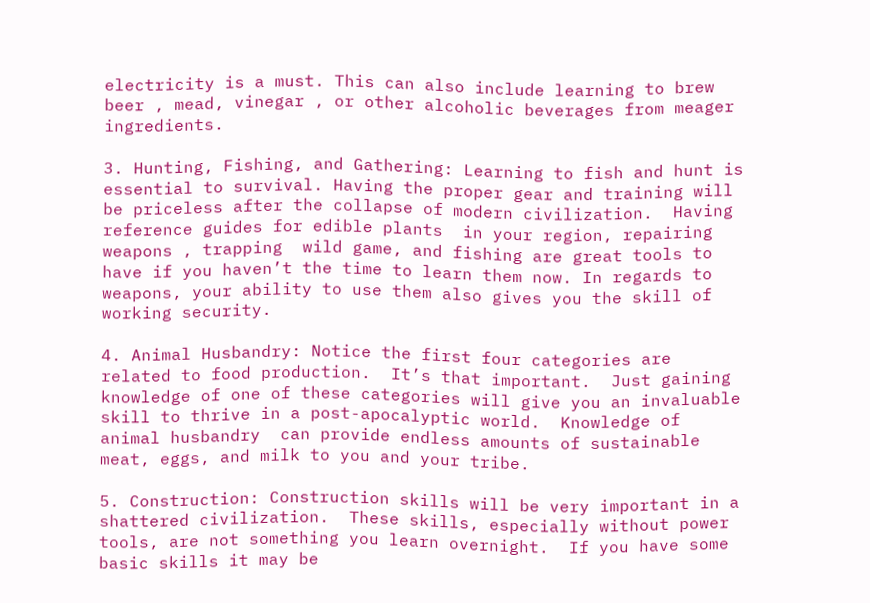electricity is a must. This can also include learning to brew beer , mead, vinegar , or other alcoholic beverages from meager ingredients.

3. Hunting, Fishing, and Gathering: Learning to fish and hunt is essential to survival. Having the proper gear and training will be priceless after the collapse of modern civilization.  Having reference guides for edible plants  in your region, repairing weapons , trapping  wild game, and fishing are great tools to have if you haven’t the time to learn them now. In regards to weapons, your ability to use them also gives you the skill of working security.

4. Animal Husbandry: Notice the first four categories are related to food production.  It’s that important.  Just gaining knowledge of one of these categories will give you an invaluable skill to thrive in a post-apocalyptic world.  Knowledge of animal husbandry  can provide endless amounts of sustainable meat, eggs, and milk to you and your tribe.

5. Construction: Construction skills will be very important in a shattered civilization.  These skills, especially without power tools, are not something you learn overnight.  If you have some basic skills it may be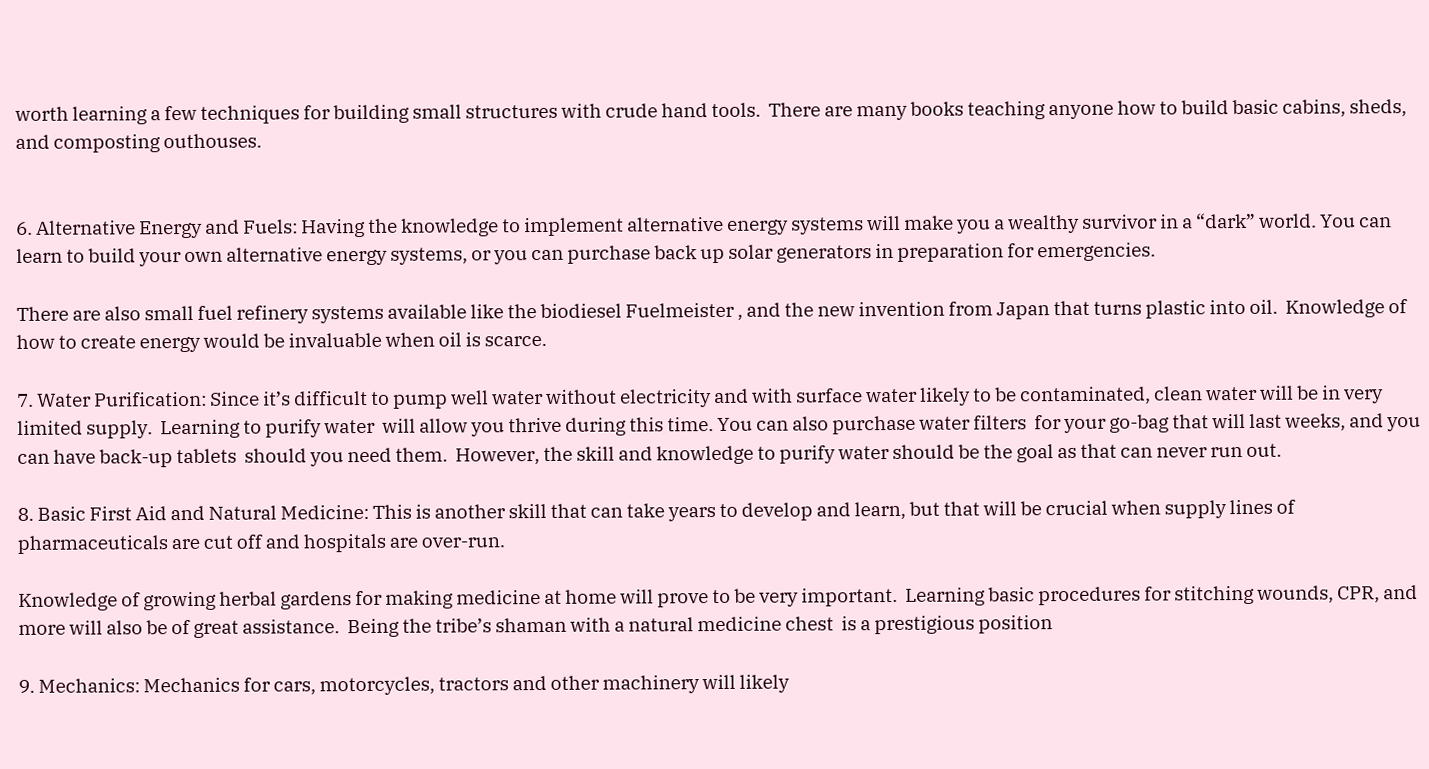worth learning a few techniques for building small structures with crude hand tools.  There are many books teaching anyone how to build basic cabins, sheds, and composting outhouses.


6. Alternative Energy and Fuels: Having the knowledge to implement alternative energy systems will make you a wealthy survivor in a “dark” world. You can learn to build your own alternative energy systems, or you can purchase back up solar generators in preparation for emergencies.

There are also small fuel refinery systems available like the biodiesel Fuelmeister , and the new invention from Japan that turns plastic into oil.  Knowledge of how to create energy would be invaluable when oil is scarce.

7. Water Purification: Since it’s difficult to pump well water without electricity and with surface water likely to be contaminated, clean water will be in very limited supply.  Learning to purify water  will allow you thrive during this time. You can also purchase water filters  for your go-bag that will last weeks, and you can have back-up tablets  should you need them.  However, the skill and knowledge to purify water should be the goal as that can never run out.

8. Basic First Aid and Natural Medicine: This is another skill that can take years to develop and learn, but that will be crucial when supply lines of pharmaceuticals are cut off and hospitals are over-run.

Knowledge of growing herbal gardens for making medicine at home will prove to be very important.  Learning basic procedures for stitching wounds, CPR, and more will also be of great assistance.  Being the tribe’s shaman with a natural medicine chest  is a prestigious position

9. Mechanics: Mechanics for cars, motorcycles, tractors and other machinery will likely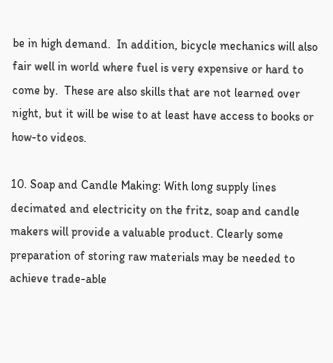be in high demand.  In addition, bicycle mechanics will also fair well in world where fuel is very expensive or hard to come by.  These are also skills that are not learned over night, but it will be wise to at least have access to books or how-to videos.

10. Soap and Candle Making: With long supply lines decimated and electricity on the fritz, soap and candle makers will provide a valuable product. Clearly some preparation of storing raw materials may be needed to achieve trade-able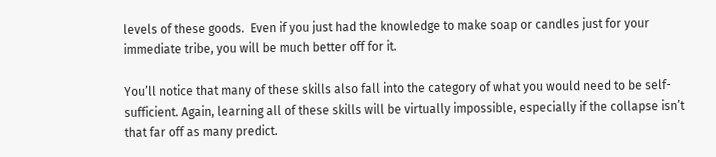levels of these goods.  Even if you just had the knowledge to make soap or candles just for your immediate tribe, you will be much better off for it.

You’ll notice that many of these skills also fall into the category of what you would need to be self-sufficient. Again, learning all of these skills will be virtually impossible, especially if the collapse isn’t that far off as many predict.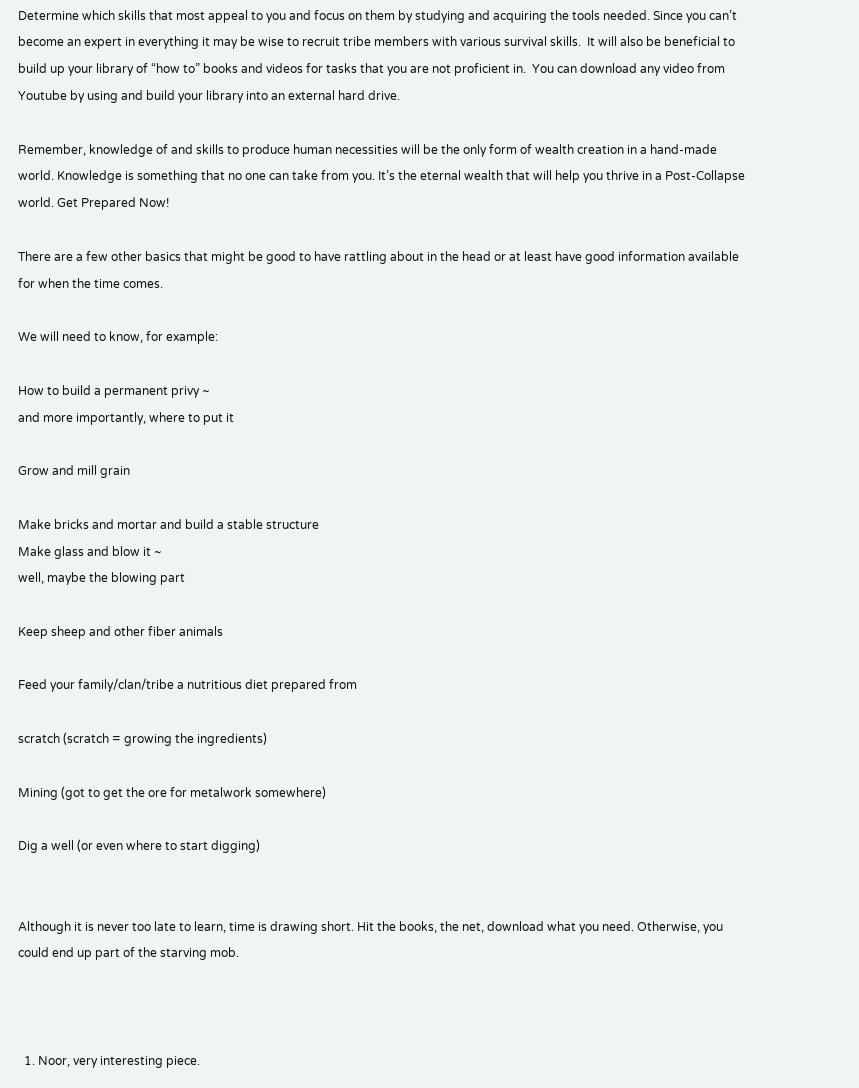Determine which skills that most appeal to you and focus on them by studying and acquiring the tools needed. Since you can’t become an expert in everything it may be wise to recruit tribe members with various survival skills.  It will also be beneficial to build up your library of “how to” books and videos for tasks that you are not proficient in.  You can download any video from Youtube by using and build your library into an external hard drive.

Remember, knowledge of and skills to produce human necessities will be the only form of wealth creation in a hand-made world. Knowledge is something that no one can take from you. It’s the eternal wealth that will help you thrive in a Post-Collapse world. Get Prepared Now!

There are a few other basics that might be good to have rattling about in the head or at least have good information available for when the time comes.

We will need to know, for example:

How to build a permanent privy ~
and more importantly, where to put it

Grow and mill grain

Make bricks and mortar and build a stable structure
Make glass and blow it ~
well, maybe the blowing part

Keep sheep and other fiber animals

Feed your family/clan/tribe a nutritious diet prepared from

scratch (scratch = growing the ingredients)

Mining (got to get the ore for metalwork somewhere)

Dig a well (or even where to start digging)


Although it is never too late to learn, time is drawing short. Hit the books, the net, download what you need. Otherwise, you could end up part of the starving mob.



  1. Noor, very interesting piece.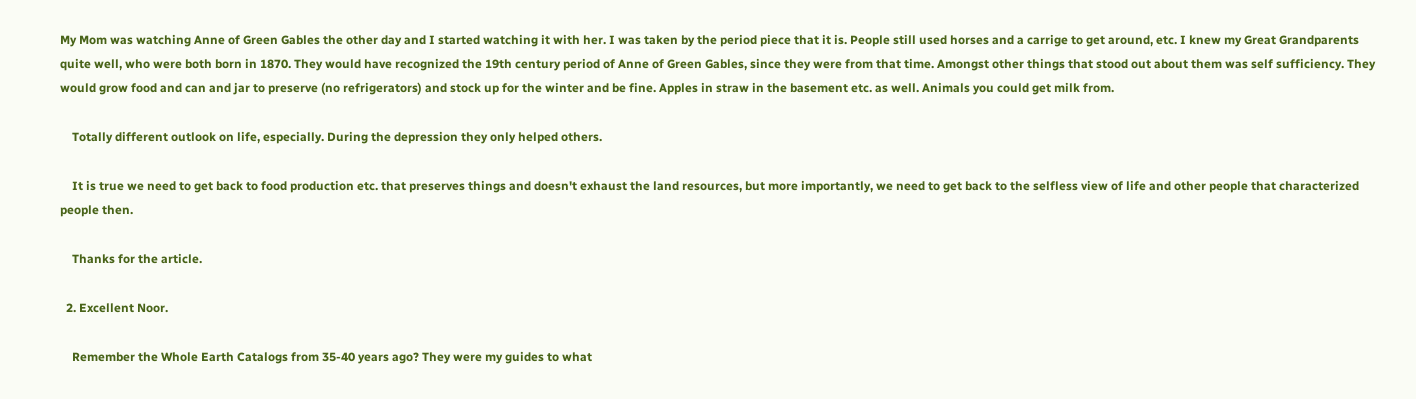My Mom was watching Anne of Green Gables the other day and I started watching it with her. I was taken by the period piece that it is. People still used horses and a carrige to get around, etc. I knew my Great Grandparents quite well, who were both born in 1870. They would have recognized the 19th century period of Anne of Green Gables, since they were from that time. Amongst other things that stood out about them was self sufficiency. They would grow food and can and jar to preserve (no refrigerators) and stock up for the winter and be fine. Apples in straw in the basement etc. as well. Animals you could get milk from.

    Totally different outlook on life, especially. During the depression they only helped others.

    It is true we need to get back to food production etc. that preserves things and doesn't exhaust the land resources, but more importantly, we need to get back to the selfless view of life and other people that characterized people then.

    Thanks for the article.

  2. Excellent Noor.

    Remember the Whole Earth Catalogs from 35-40 years ago? They were my guides to what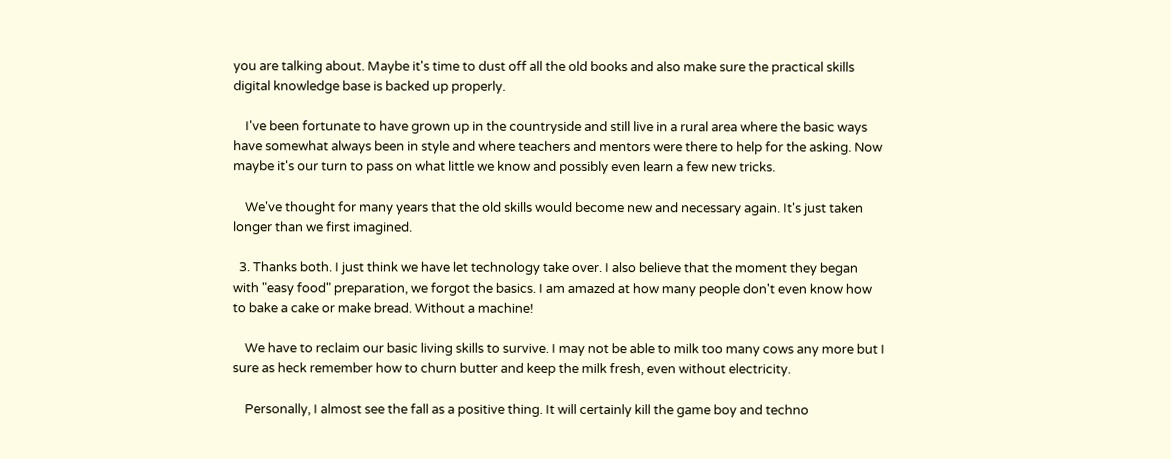you are talking about. Maybe it's time to dust off all the old books and also make sure the practical skills digital knowledge base is backed up properly.

    I've been fortunate to have grown up in the countryside and still live in a rural area where the basic ways have somewhat always been in style and where teachers and mentors were there to help for the asking. Now maybe it's our turn to pass on what little we know and possibly even learn a few new tricks.

    We've thought for many years that the old skills would become new and necessary again. It's just taken longer than we first imagined.

  3. Thanks both. I just think we have let technology take over. I also believe that the moment they began with "easy food" preparation, we forgot the basics. I am amazed at how many people don't even know how to bake a cake or make bread. Without a machine!

    We have to reclaim our basic living skills to survive. I may not be able to milk too many cows any more but I sure as heck remember how to churn butter and keep the milk fresh, even without electricity.

    Personally, I almost see the fall as a positive thing. It will certainly kill the game boy and techno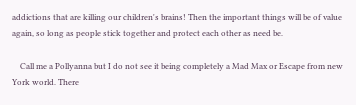addictions that are killing our children's brains! Then the important things will be of value again, so long as people stick together and protect each other as need be.

    Call me a Pollyanna but I do not see it being completely a Mad Max or Escape from new York world. There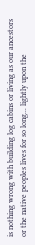is nothing wrong with building log cabins or living as our ancestors or the native peoples lives for so long... lightly upon the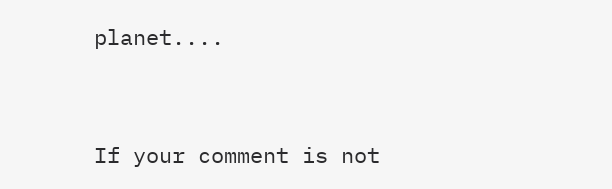planet....


If your comment is not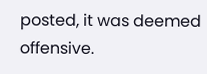posted, it was deemed offensive.